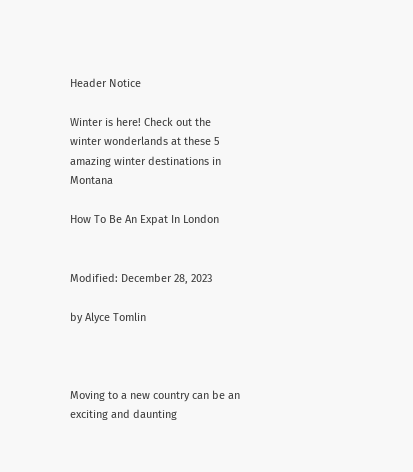Header Notice

Winter is here! Check out the winter wonderlands at these 5 amazing winter destinations in Montana

How To Be An Expat In London


Modified: December 28, 2023

by Alyce Tomlin



Moving to a new country can be an exciting and daunting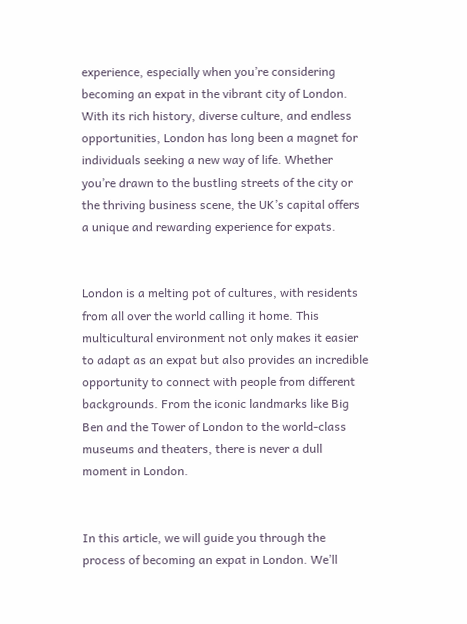experience, especially when you’re considering becoming an expat in the vibrant city of London. With its rich history, diverse culture, and endless opportunities, London has long been a magnet for individuals seeking a new way of life. Whether you’re drawn to the bustling streets of the city or the thriving business scene, the UK’s capital offers a unique and rewarding experience for expats.


London is a melting pot of cultures, with residents from all over the world calling it home. This multicultural environment not only makes it easier to adapt as an expat but also provides an incredible opportunity to connect with people from different backgrounds. From the iconic landmarks like Big Ben and the Tower of London to the world-class museums and theaters, there is never a dull moment in London.


In this article, we will guide you through the process of becoming an expat in London. We’ll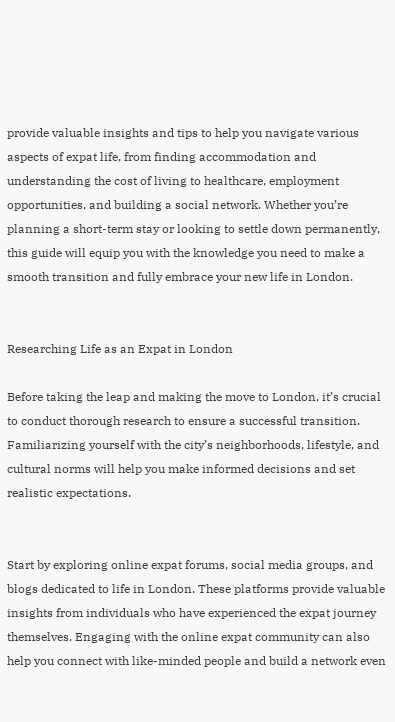provide valuable insights and tips to help you navigate various aspects of expat life, from finding accommodation and understanding the cost of living to healthcare, employment opportunities, and building a social network. Whether you’re planning a short-term stay or looking to settle down permanently, this guide will equip you with the knowledge you need to make a smooth transition and fully embrace your new life in London.


Researching Life as an Expat in London

Before taking the leap and making the move to London, it’s crucial to conduct thorough research to ensure a successful transition. Familiarizing yourself with the city’s neighborhoods, lifestyle, and cultural norms will help you make informed decisions and set realistic expectations.


Start by exploring online expat forums, social media groups, and blogs dedicated to life in London. These platforms provide valuable insights from individuals who have experienced the expat journey themselves. Engaging with the online expat community can also help you connect with like-minded people and build a network even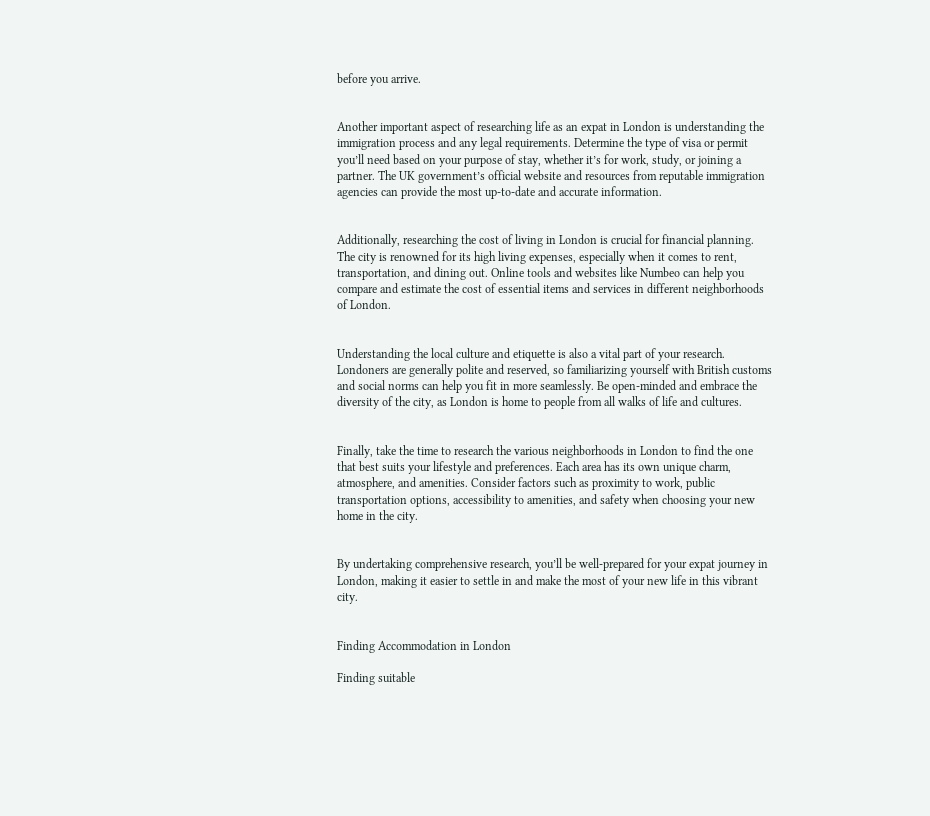before you arrive.


Another important aspect of researching life as an expat in London is understanding the immigration process and any legal requirements. Determine the type of visa or permit you’ll need based on your purpose of stay, whether it’s for work, study, or joining a partner. The UK government’s official website and resources from reputable immigration agencies can provide the most up-to-date and accurate information.


Additionally, researching the cost of living in London is crucial for financial planning. The city is renowned for its high living expenses, especially when it comes to rent, transportation, and dining out. Online tools and websites like Numbeo can help you compare and estimate the cost of essential items and services in different neighborhoods of London.


Understanding the local culture and etiquette is also a vital part of your research. Londoners are generally polite and reserved, so familiarizing yourself with British customs and social norms can help you fit in more seamlessly. Be open-minded and embrace the diversity of the city, as London is home to people from all walks of life and cultures.


Finally, take the time to research the various neighborhoods in London to find the one that best suits your lifestyle and preferences. Each area has its own unique charm, atmosphere, and amenities. Consider factors such as proximity to work, public transportation options, accessibility to amenities, and safety when choosing your new home in the city.


By undertaking comprehensive research, you’ll be well-prepared for your expat journey in London, making it easier to settle in and make the most of your new life in this vibrant city.


Finding Accommodation in London

Finding suitable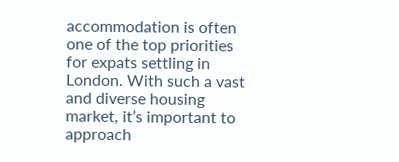accommodation is often one of the top priorities for expats settling in London. With such a vast and diverse housing market, it’s important to approach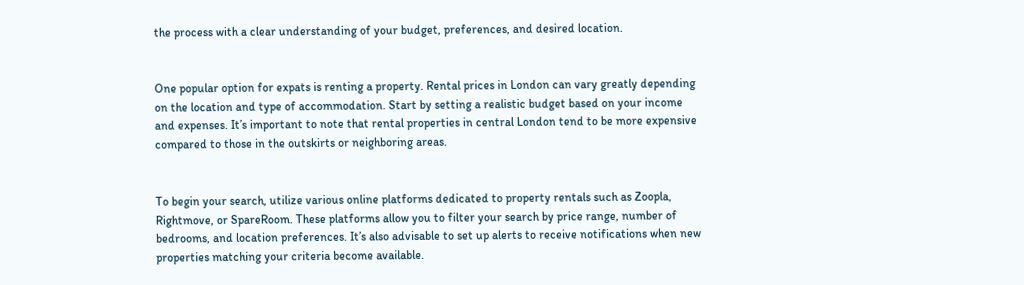the process with a clear understanding of your budget, preferences, and desired location.


One popular option for expats is renting a property. Rental prices in London can vary greatly depending on the location and type of accommodation. Start by setting a realistic budget based on your income and expenses. It’s important to note that rental properties in central London tend to be more expensive compared to those in the outskirts or neighboring areas.


To begin your search, utilize various online platforms dedicated to property rentals such as Zoopla, Rightmove, or SpareRoom. These platforms allow you to filter your search by price range, number of bedrooms, and location preferences. It’s also advisable to set up alerts to receive notifications when new properties matching your criteria become available.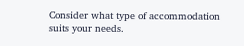Consider what type of accommodation suits your needs.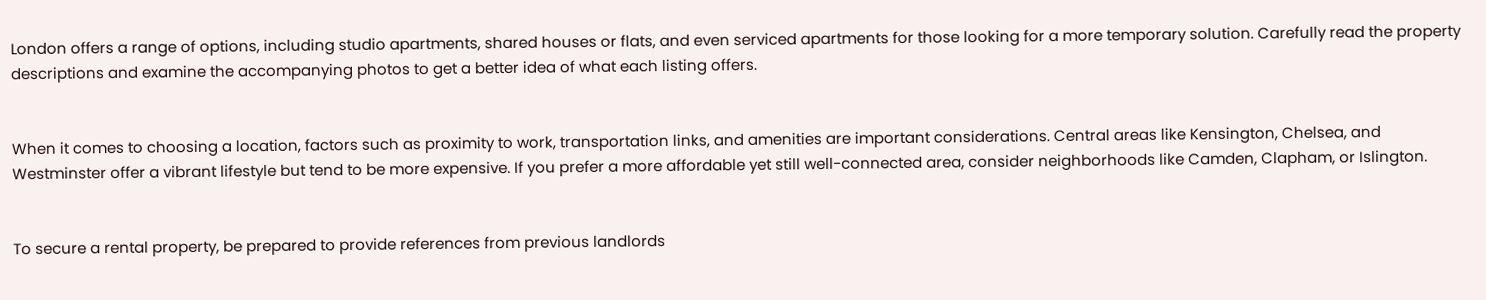London offers a range of options, including studio apartments, shared houses or flats, and even serviced apartments for those looking for a more temporary solution. Carefully read the property descriptions and examine the accompanying photos to get a better idea of what each listing offers.


When it comes to choosing a location, factors such as proximity to work, transportation links, and amenities are important considerations. Central areas like Kensington, Chelsea, and Westminster offer a vibrant lifestyle but tend to be more expensive. If you prefer a more affordable yet still well-connected area, consider neighborhoods like Camden, Clapham, or Islington.


To secure a rental property, be prepared to provide references from previous landlords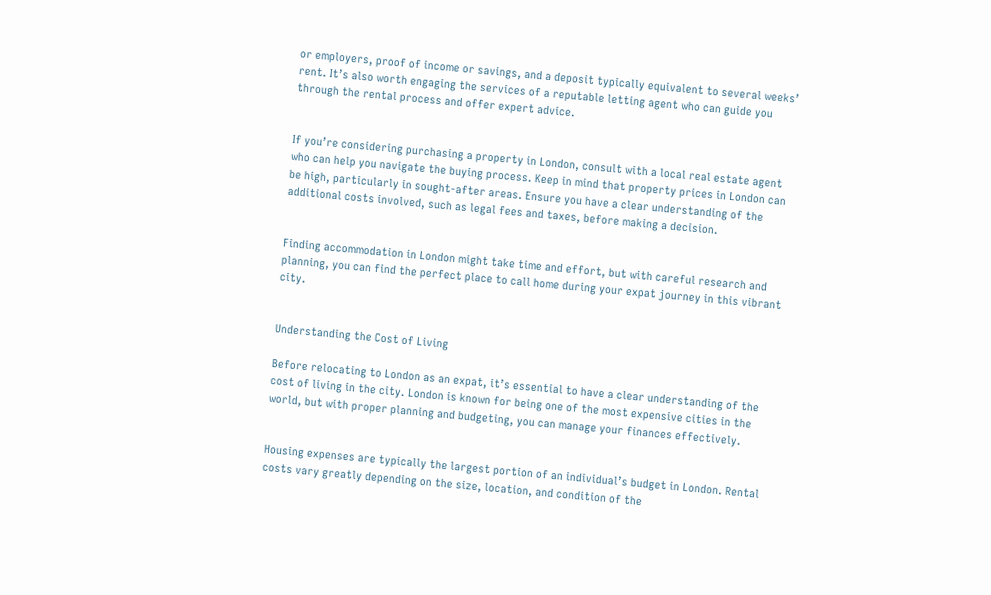or employers, proof of income or savings, and a deposit typically equivalent to several weeks’ rent. It’s also worth engaging the services of a reputable letting agent who can guide you through the rental process and offer expert advice.


If you’re considering purchasing a property in London, consult with a local real estate agent who can help you navigate the buying process. Keep in mind that property prices in London can be high, particularly in sought-after areas. Ensure you have a clear understanding of the additional costs involved, such as legal fees and taxes, before making a decision.


Finding accommodation in London might take time and effort, but with careful research and planning, you can find the perfect place to call home during your expat journey in this vibrant city.


Understanding the Cost of Living

Before relocating to London as an expat, it’s essential to have a clear understanding of the cost of living in the city. London is known for being one of the most expensive cities in the world, but with proper planning and budgeting, you can manage your finances effectively.


Housing expenses are typically the largest portion of an individual’s budget in London. Rental costs vary greatly depending on the size, location, and condition of the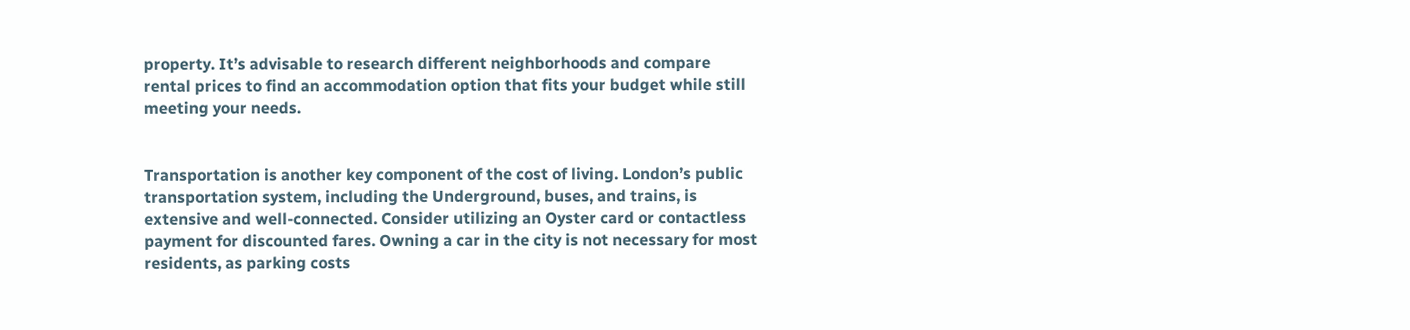property. It’s advisable to research different neighborhoods and compare rental prices to find an accommodation option that fits your budget while still meeting your needs.


Transportation is another key component of the cost of living. London’s public transportation system, including the Underground, buses, and trains, is extensive and well-connected. Consider utilizing an Oyster card or contactless payment for discounted fares. Owning a car in the city is not necessary for most residents, as parking costs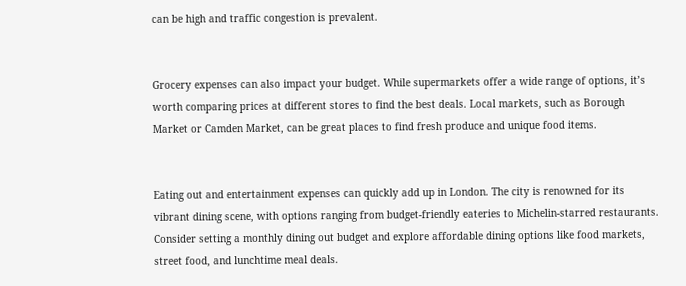can be high and traffic congestion is prevalent.


Grocery expenses can also impact your budget. While supermarkets offer a wide range of options, it’s worth comparing prices at different stores to find the best deals. Local markets, such as Borough Market or Camden Market, can be great places to find fresh produce and unique food items.


Eating out and entertainment expenses can quickly add up in London. The city is renowned for its vibrant dining scene, with options ranging from budget-friendly eateries to Michelin-starred restaurants. Consider setting a monthly dining out budget and explore affordable dining options like food markets, street food, and lunchtime meal deals.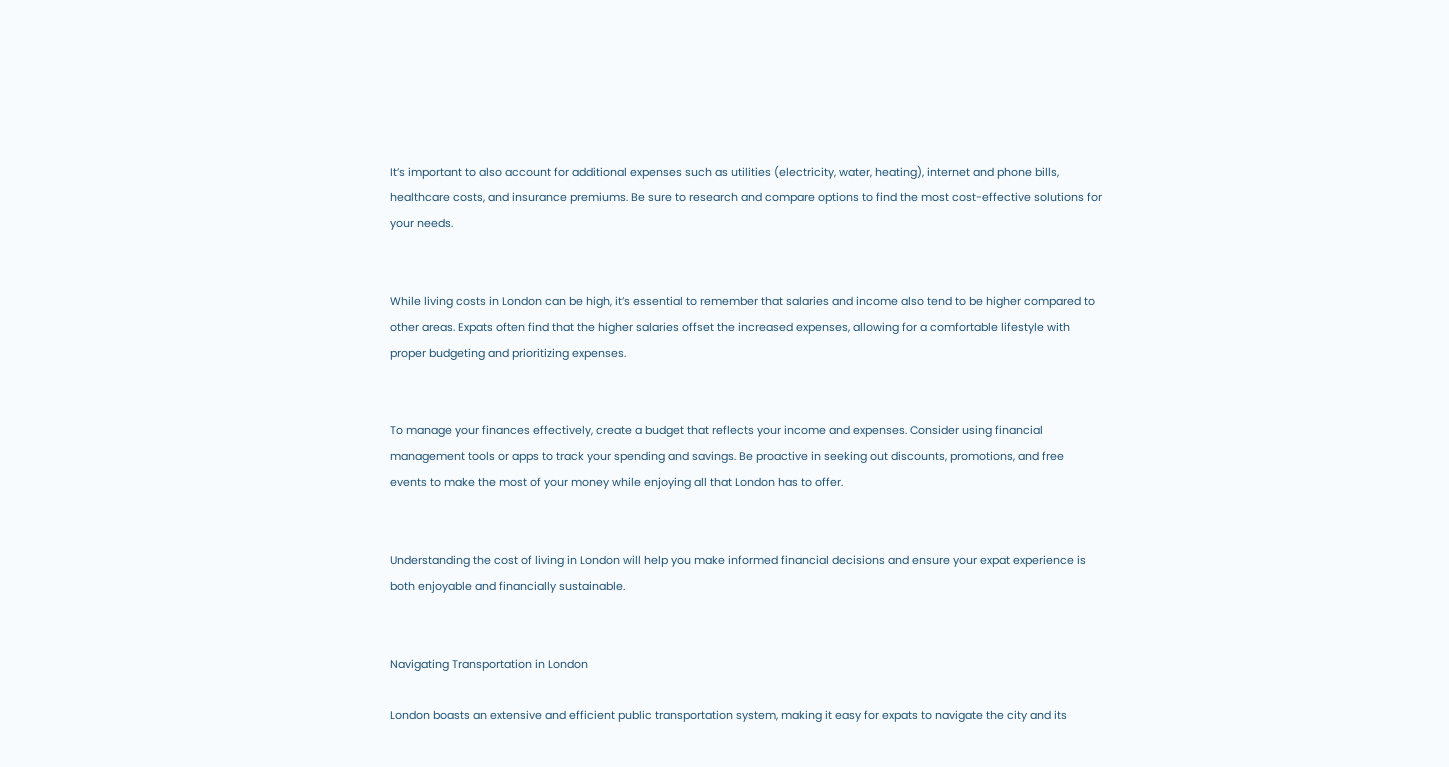It’s important to also account for additional expenses such as utilities (electricity, water, heating), internet and phone bills, healthcare costs, and insurance premiums. Be sure to research and compare options to find the most cost-effective solutions for your needs.


While living costs in London can be high, it’s essential to remember that salaries and income also tend to be higher compared to other areas. Expats often find that the higher salaries offset the increased expenses, allowing for a comfortable lifestyle with proper budgeting and prioritizing expenses.


To manage your finances effectively, create a budget that reflects your income and expenses. Consider using financial management tools or apps to track your spending and savings. Be proactive in seeking out discounts, promotions, and free events to make the most of your money while enjoying all that London has to offer.


Understanding the cost of living in London will help you make informed financial decisions and ensure your expat experience is both enjoyable and financially sustainable.


Navigating Transportation in London

London boasts an extensive and efficient public transportation system, making it easy for expats to navigate the city and its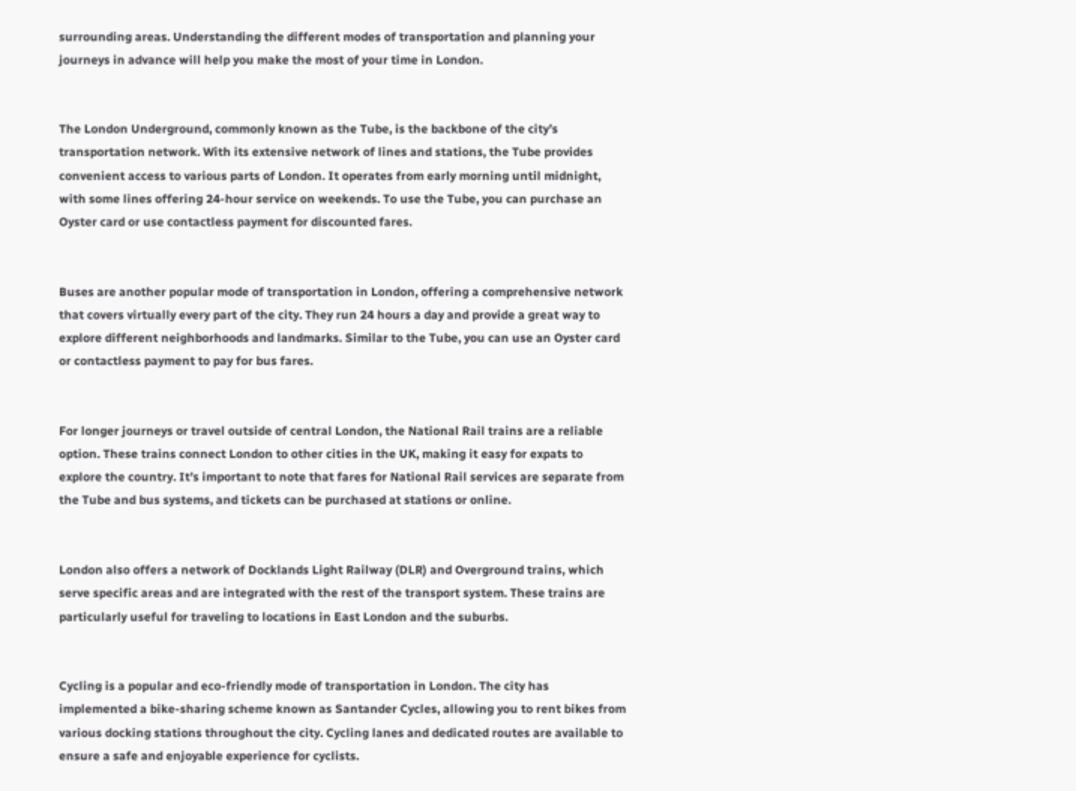surrounding areas. Understanding the different modes of transportation and planning your journeys in advance will help you make the most of your time in London.


The London Underground, commonly known as the Tube, is the backbone of the city’s transportation network. With its extensive network of lines and stations, the Tube provides convenient access to various parts of London. It operates from early morning until midnight, with some lines offering 24-hour service on weekends. To use the Tube, you can purchase an Oyster card or use contactless payment for discounted fares.


Buses are another popular mode of transportation in London, offering a comprehensive network that covers virtually every part of the city. They run 24 hours a day and provide a great way to explore different neighborhoods and landmarks. Similar to the Tube, you can use an Oyster card or contactless payment to pay for bus fares.


For longer journeys or travel outside of central London, the National Rail trains are a reliable option. These trains connect London to other cities in the UK, making it easy for expats to explore the country. It’s important to note that fares for National Rail services are separate from the Tube and bus systems, and tickets can be purchased at stations or online.


London also offers a network of Docklands Light Railway (DLR) and Overground trains, which serve specific areas and are integrated with the rest of the transport system. These trains are particularly useful for traveling to locations in East London and the suburbs.


Cycling is a popular and eco-friendly mode of transportation in London. The city has implemented a bike-sharing scheme known as Santander Cycles, allowing you to rent bikes from various docking stations throughout the city. Cycling lanes and dedicated routes are available to ensure a safe and enjoyable experience for cyclists.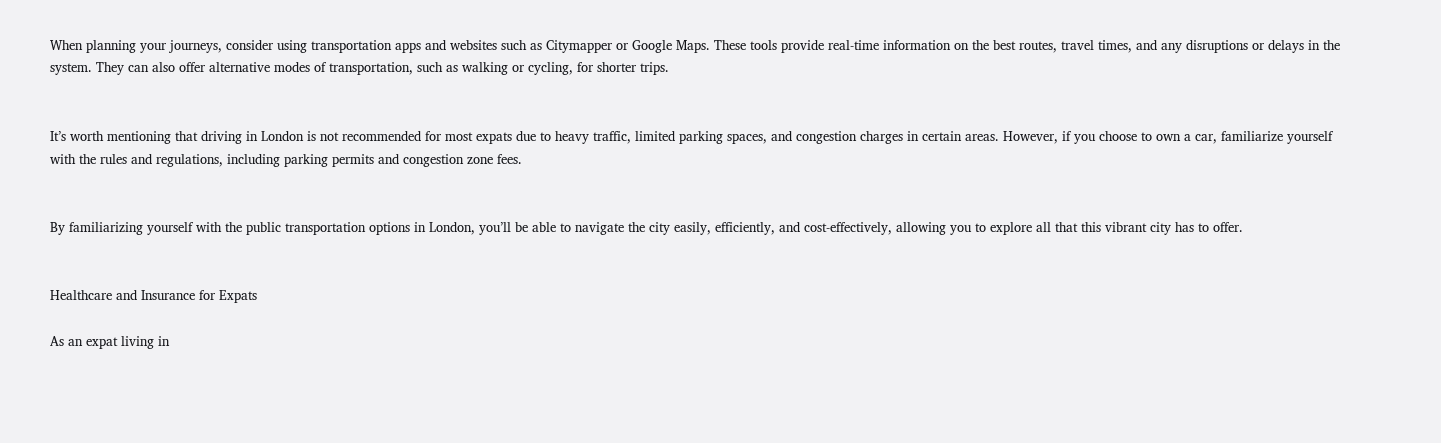When planning your journeys, consider using transportation apps and websites such as Citymapper or Google Maps. These tools provide real-time information on the best routes, travel times, and any disruptions or delays in the system. They can also offer alternative modes of transportation, such as walking or cycling, for shorter trips.


It’s worth mentioning that driving in London is not recommended for most expats due to heavy traffic, limited parking spaces, and congestion charges in certain areas. However, if you choose to own a car, familiarize yourself with the rules and regulations, including parking permits and congestion zone fees.


By familiarizing yourself with the public transportation options in London, you’ll be able to navigate the city easily, efficiently, and cost-effectively, allowing you to explore all that this vibrant city has to offer.


Healthcare and Insurance for Expats

As an expat living in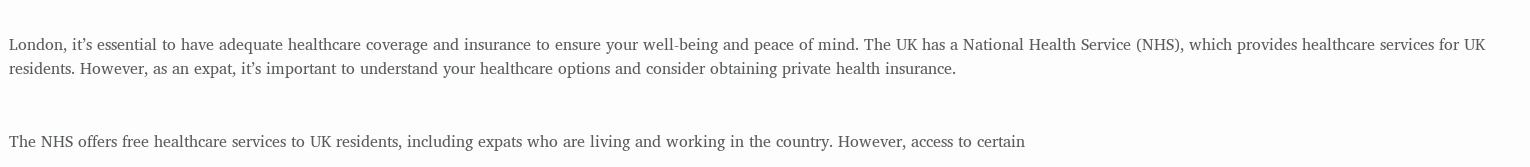London, it’s essential to have adequate healthcare coverage and insurance to ensure your well-being and peace of mind. The UK has a National Health Service (NHS), which provides healthcare services for UK residents. However, as an expat, it’s important to understand your healthcare options and consider obtaining private health insurance.


The NHS offers free healthcare services to UK residents, including expats who are living and working in the country. However, access to certain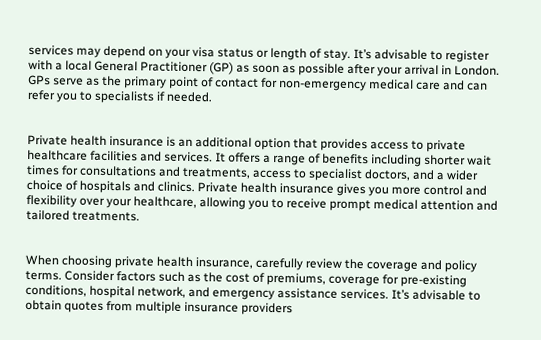services may depend on your visa status or length of stay. It’s advisable to register with a local General Practitioner (GP) as soon as possible after your arrival in London. GPs serve as the primary point of contact for non-emergency medical care and can refer you to specialists if needed.


Private health insurance is an additional option that provides access to private healthcare facilities and services. It offers a range of benefits including shorter wait times for consultations and treatments, access to specialist doctors, and a wider choice of hospitals and clinics. Private health insurance gives you more control and flexibility over your healthcare, allowing you to receive prompt medical attention and tailored treatments.


When choosing private health insurance, carefully review the coverage and policy terms. Consider factors such as the cost of premiums, coverage for pre-existing conditions, hospital network, and emergency assistance services. It’s advisable to obtain quotes from multiple insurance providers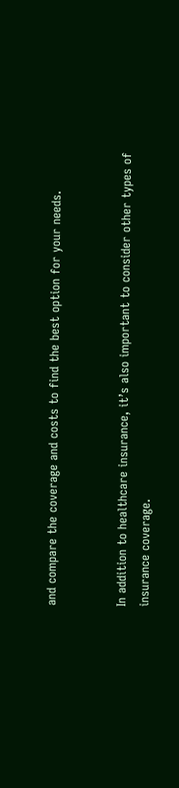and compare the coverage and costs to find the best option for your needs.


In addition to healthcare insurance, it’s also important to consider other types of insurance coverage.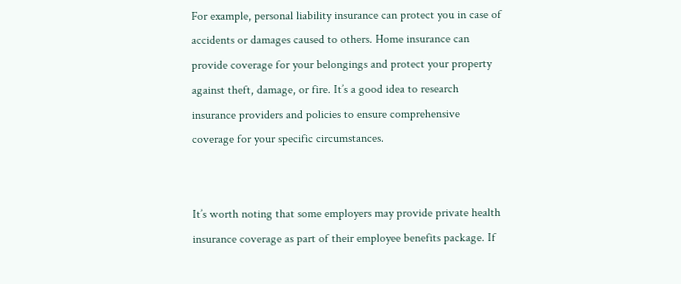For example, personal liability insurance can protect you in case of accidents or damages caused to others. Home insurance can provide coverage for your belongings and protect your property against theft, damage, or fire. It’s a good idea to research insurance providers and policies to ensure comprehensive coverage for your specific circumstances.


It’s worth noting that some employers may provide private health insurance coverage as part of their employee benefits package. If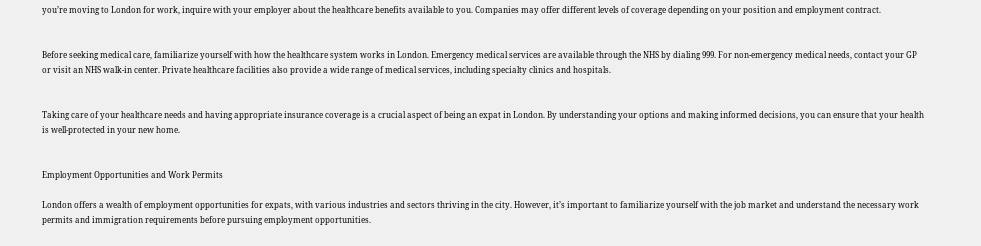you’re moving to London for work, inquire with your employer about the healthcare benefits available to you. Companies may offer different levels of coverage depending on your position and employment contract.


Before seeking medical care, familiarize yourself with how the healthcare system works in London. Emergency medical services are available through the NHS by dialing 999. For non-emergency medical needs, contact your GP or visit an NHS walk-in center. Private healthcare facilities also provide a wide range of medical services, including specialty clinics and hospitals.


Taking care of your healthcare needs and having appropriate insurance coverage is a crucial aspect of being an expat in London. By understanding your options and making informed decisions, you can ensure that your health is well-protected in your new home.


Employment Opportunities and Work Permits

London offers a wealth of employment opportunities for expats, with various industries and sectors thriving in the city. However, it’s important to familiarize yourself with the job market and understand the necessary work permits and immigration requirements before pursuing employment opportunities.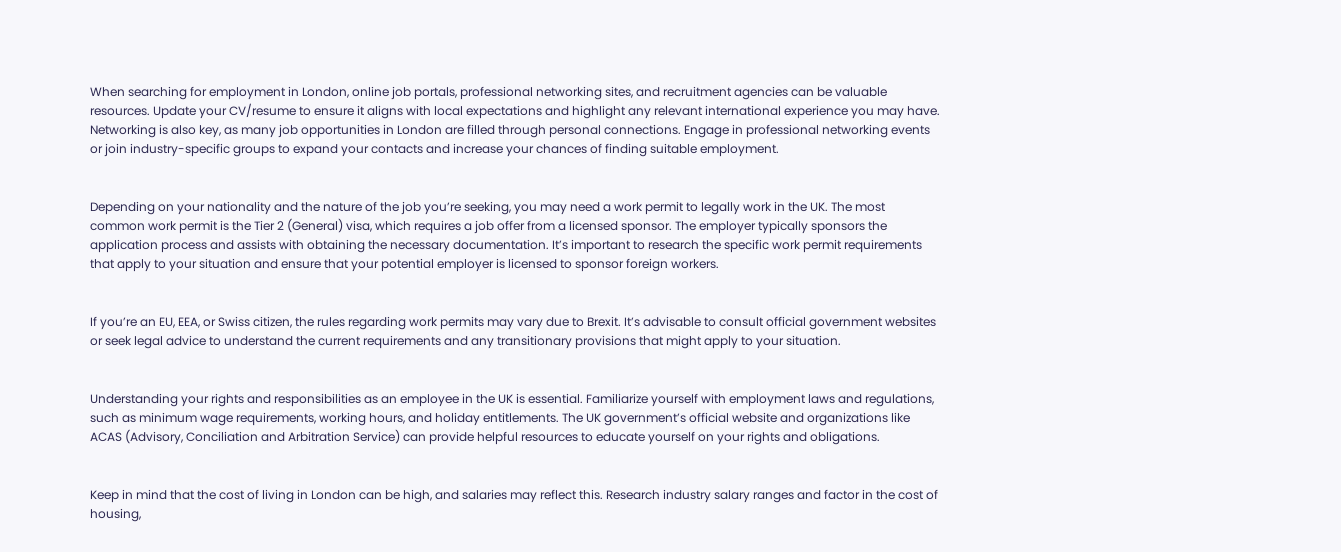When searching for employment in London, online job portals, professional networking sites, and recruitment agencies can be valuable resources. Update your CV/resume to ensure it aligns with local expectations and highlight any relevant international experience you may have. Networking is also key, as many job opportunities in London are filled through personal connections. Engage in professional networking events or join industry-specific groups to expand your contacts and increase your chances of finding suitable employment.


Depending on your nationality and the nature of the job you’re seeking, you may need a work permit to legally work in the UK. The most common work permit is the Tier 2 (General) visa, which requires a job offer from a licensed sponsor. The employer typically sponsors the application process and assists with obtaining the necessary documentation. It’s important to research the specific work permit requirements that apply to your situation and ensure that your potential employer is licensed to sponsor foreign workers.


If you’re an EU, EEA, or Swiss citizen, the rules regarding work permits may vary due to Brexit. It’s advisable to consult official government websites or seek legal advice to understand the current requirements and any transitionary provisions that might apply to your situation.


Understanding your rights and responsibilities as an employee in the UK is essential. Familiarize yourself with employment laws and regulations, such as minimum wage requirements, working hours, and holiday entitlements. The UK government’s official website and organizations like ACAS (Advisory, Conciliation and Arbitration Service) can provide helpful resources to educate yourself on your rights and obligations.


Keep in mind that the cost of living in London can be high, and salaries may reflect this. Research industry salary ranges and factor in the cost of housing,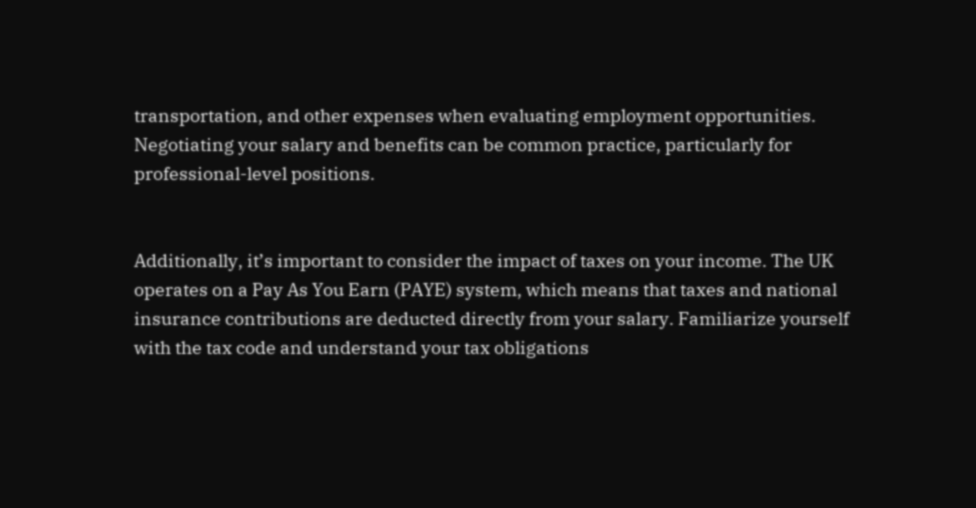transportation, and other expenses when evaluating employment opportunities. Negotiating your salary and benefits can be common practice, particularly for professional-level positions.


Additionally, it’s important to consider the impact of taxes on your income. The UK operates on a Pay As You Earn (PAYE) system, which means that taxes and national insurance contributions are deducted directly from your salary. Familiarize yourself with the tax code and understand your tax obligations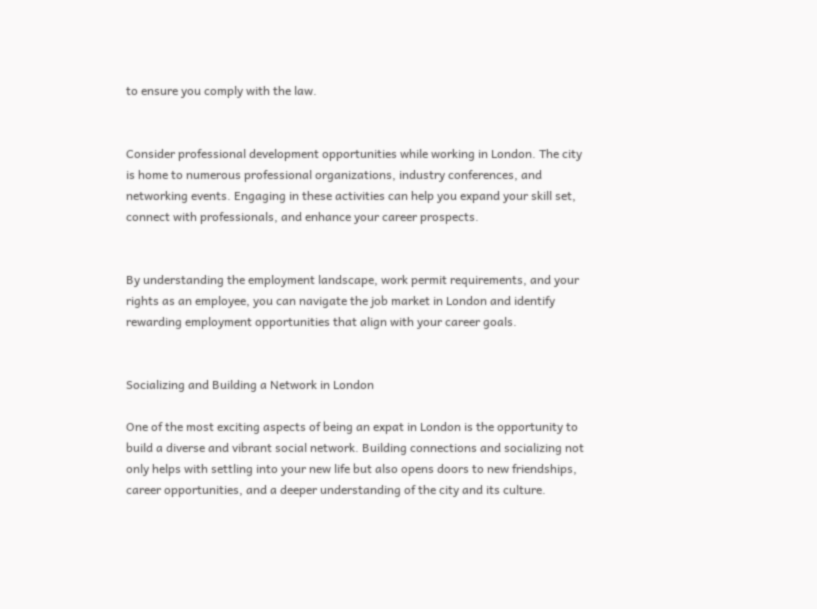to ensure you comply with the law.


Consider professional development opportunities while working in London. The city is home to numerous professional organizations, industry conferences, and networking events. Engaging in these activities can help you expand your skill set, connect with professionals, and enhance your career prospects.


By understanding the employment landscape, work permit requirements, and your rights as an employee, you can navigate the job market in London and identify rewarding employment opportunities that align with your career goals.


Socializing and Building a Network in London

One of the most exciting aspects of being an expat in London is the opportunity to build a diverse and vibrant social network. Building connections and socializing not only helps with settling into your new life but also opens doors to new friendships, career opportunities, and a deeper understanding of the city and its culture.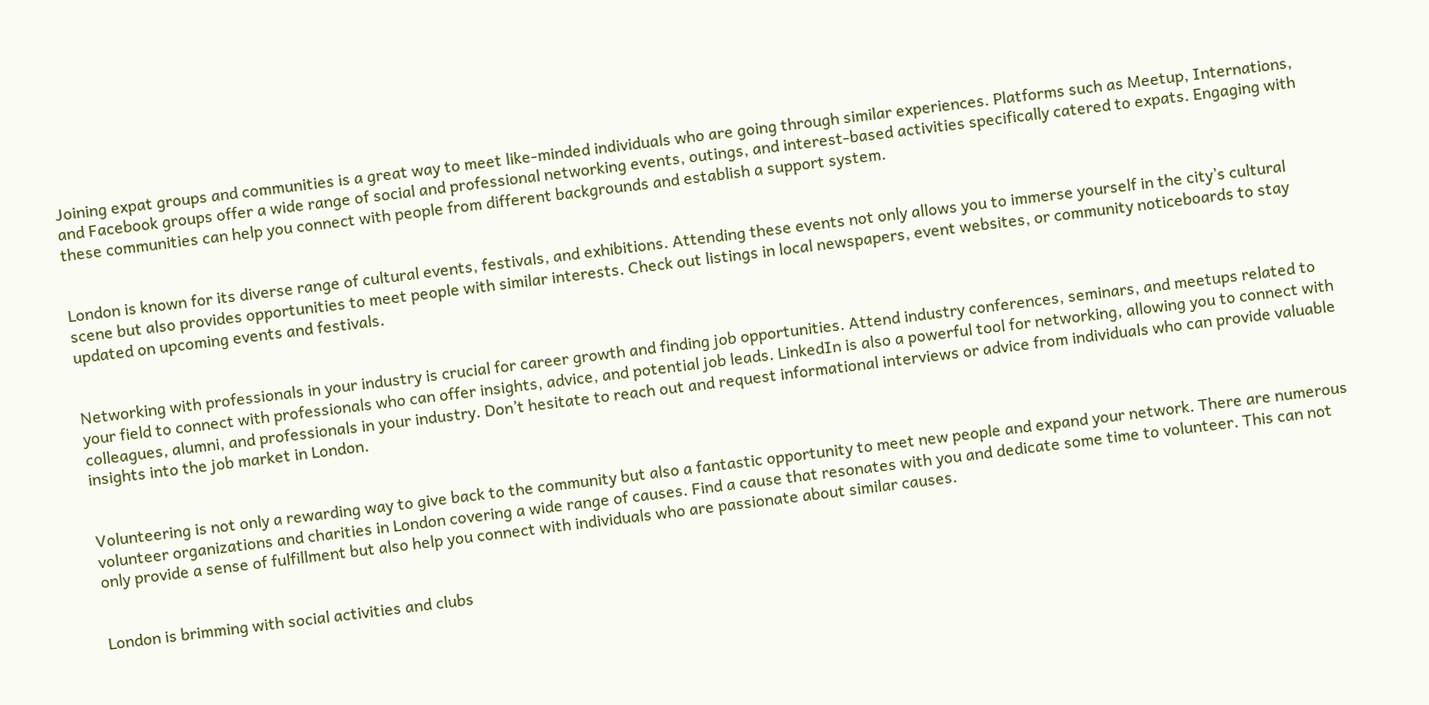Joining expat groups and communities is a great way to meet like-minded individuals who are going through similar experiences. Platforms such as Meetup, Internations, and Facebook groups offer a wide range of social and professional networking events, outings, and interest-based activities specifically catered to expats. Engaging with these communities can help you connect with people from different backgrounds and establish a support system.


London is known for its diverse range of cultural events, festivals, and exhibitions. Attending these events not only allows you to immerse yourself in the city’s cultural scene but also provides opportunities to meet people with similar interests. Check out listings in local newspapers, event websites, or community noticeboards to stay updated on upcoming events and festivals.


Networking with professionals in your industry is crucial for career growth and finding job opportunities. Attend industry conferences, seminars, and meetups related to your field to connect with professionals who can offer insights, advice, and potential job leads. LinkedIn is also a powerful tool for networking, allowing you to connect with colleagues, alumni, and professionals in your industry. Don’t hesitate to reach out and request informational interviews or advice from individuals who can provide valuable insights into the job market in London.


Volunteering is not only a rewarding way to give back to the community but also a fantastic opportunity to meet new people and expand your network. There are numerous volunteer organizations and charities in London covering a wide range of causes. Find a cause that resonates with you and dedicate some time to volunteer. This can not only provide a sense of fulfillment but also help you connect with individuals who are passionate about similar causes.


London is brimming with social activities and clubs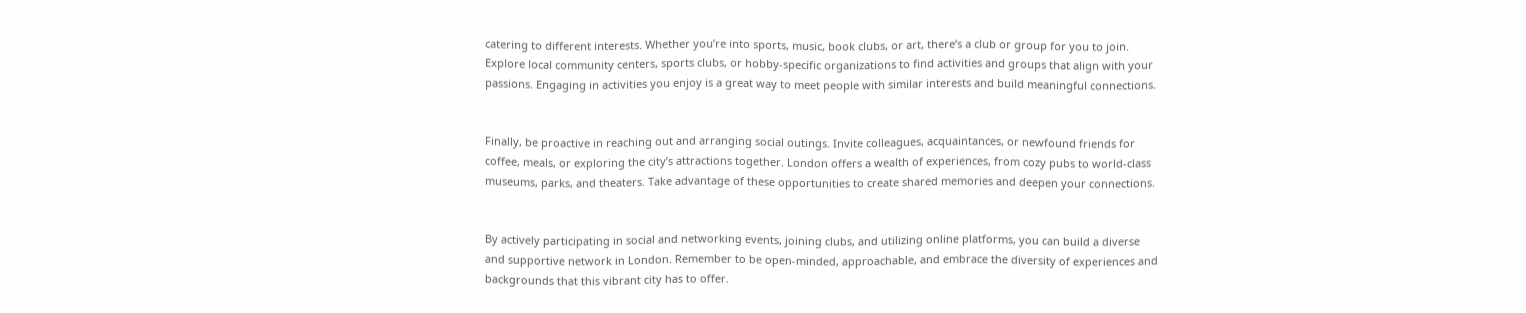catering to different interests. Whether you’re into sports, music, book clubs, or art, there’s a club or group for you to join. Explore local community centers, sports clubs, or hobby-specific organizations to find activities and groups that align with your passions. Engaging in activities you enjoy is a great way to meet people with similar interests and build meaningful connections.


Finally, be proactive in reaching out and arranging social outings. Invite colleagues, acquaintances, or newfound friends for coffee, meals, or exploring the city’s attractions together. London offers a wealth of experiences, from cozy pubs to world-class museums, parks, and theaters. Take advantage of these opportunities to create shared memories and deepen your connections.


By actively participating in social and networking events, joining clubs, and utilizing online platforms, you can build a diverse and supportive network in London. Remember to be open-minded, approachable, and embrace the diversity of experiences and backgrounds that this vibrant city has to offer.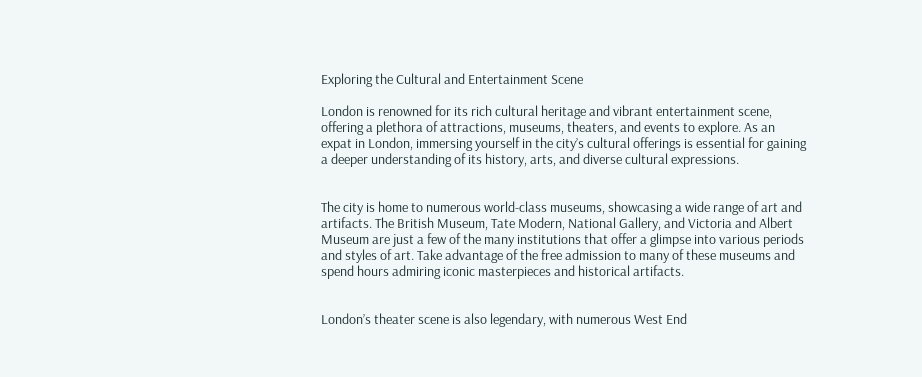Exploring the Cultural and Entertainment Scene

London is renowned for its rich cultural heritage and vibrant entertainment scene, offering a plethora of attractions, museums, theaters, and events to explore. As an expat in London, immersing yourself in the city’s cultural offerings is essential for gaining a deeper understanding of its history, arts, and diverse cultural expressions.


The city is home to numerous world-class museums, showcasing a wide range of art and artifacts. The British Museum, Tate Modern, National Gallery, and Victoria and Albert Museum are just a few of the many institutions that offer a glimpse into various periods and styles of art. Take advantage of the free admission to many of these museums and spend hours admiring iconic masterpieces and historical artifacts.


London’s theater scene is also legendary, with numerous West End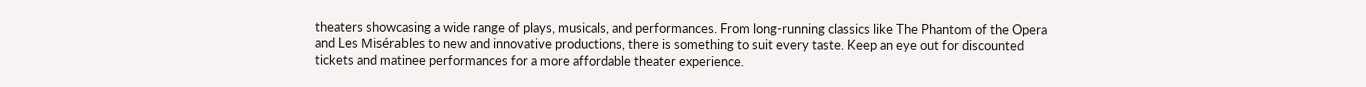theaters showcasing a wide range of plays, musicals, and performances. From long-running classics like The Phantom of the Opera and Les Misérables to new and innovative productions, there is something to suit every taste. Keep an eye out for discounted tickets and matinee performances for a more affordable theater experience.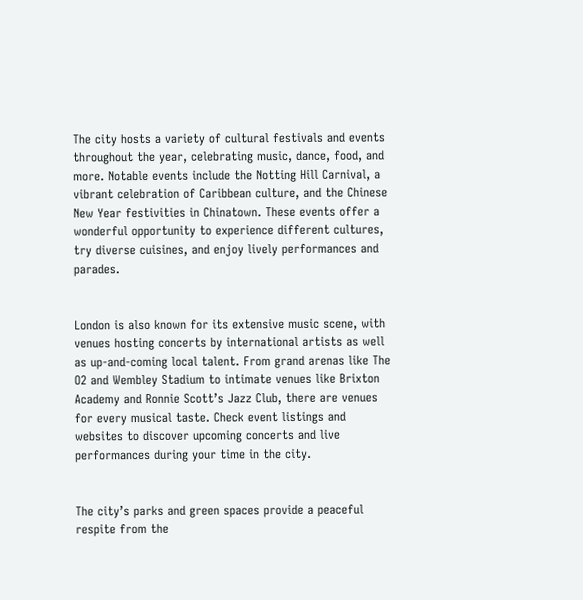The city hosts a variety of cultural festivals and events throughout the year, celebrating music, dance, food, and more. Notable events include the Notting Hill Carnival, a vibrant celebration of Caribbean culture, and the Chinese New Year festivities in Chinatown. These events offer a wonderful opportunity to experience different cultures, try diverse cuisines, and enjoy lively performances and parades.


London is also known for its extensive music scene, with venues hosting concerts by international artists as well as up-and-coming local talent. From grand arenas like The O2 and Wembley Stadium to intimate venues like Brixton Academy and Ronnie Scott’s Jazz Club, there are venues for every musical taste. Check event listings and websites to discover upcoming concerts and live performances during your time in the city.


The city’s parks and green spaces provide a peaceful respite from the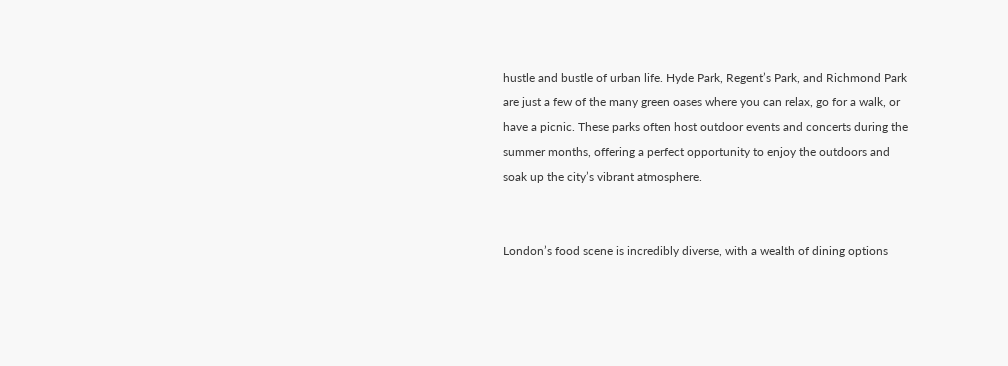hustle and bustle of urban life. Hyde Park, Regent’s Park, and Richmond Park are just a few of the many green oases where you can relax, go for a walk, or have a picnic. These parks often host outdoor events and concerts during the summer months, offering a perfect opportunity to enjoy the outdoors and soak up the city’s vibrant atmosphere.


London’s food scene is incredibly diverse, with a wealth of dining options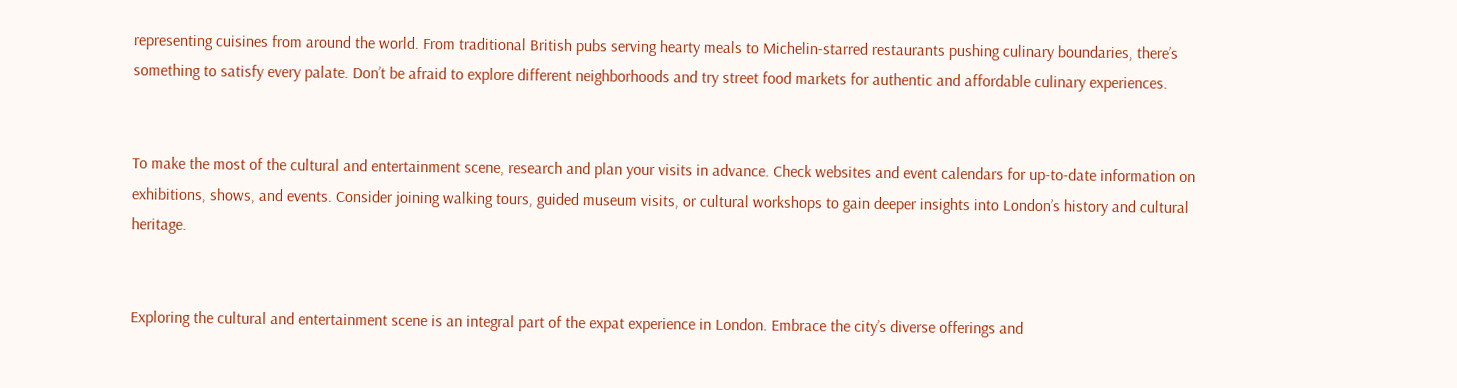representing cuisines from around the world. From traditional British pubs serving hearty meals to Michelin-starred restaurants pushing culinary boundaries, there’s something to satisfy every palate. Don’t be afraid to explore different neighborhoods and try street food markets for authentic and affordable culinary experiences.


To make the most of the cultural and entertainment scene, research and plan your visits in advance. Check websites and event calendars for up-to-date information on exhibitions, shows, and events. Consider joining walking tours, guided museum visits, or cultural workshops to gain deeper insights into London’s history and cultural heritage.


Exploring the cultural and entertainment scene is an integral part of the expat experience in London. Embrace the city’s diverse offerings and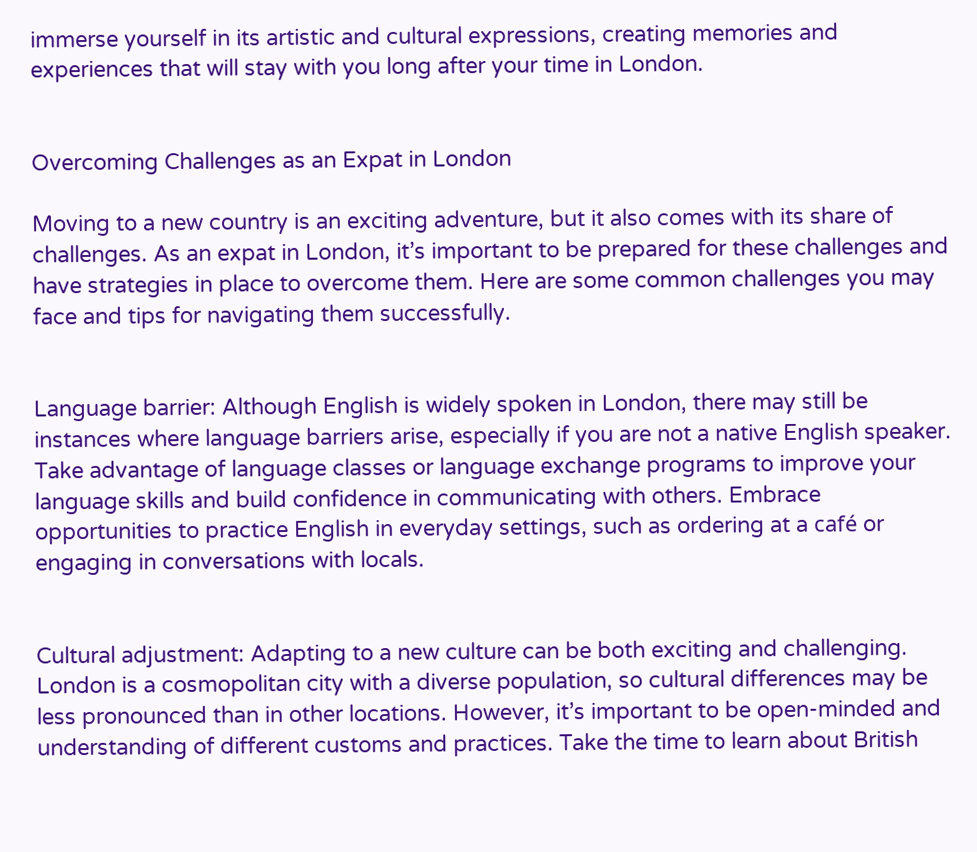immerse yourself in its artistic and cultural expressions, creating memories and experiences that will stay with you long after your time in London.


Overcoming Challenges as an Expat in London

Moving to a new country is an exciting adventure, but it also comes with its share of challenges. As an expat in London, it’s important to be prepared for these challenges and have strategies in place to overcome them. Here are some common challenges you may face and tips for navigating them successfully.


Language barrier: Although English is widely spoken in London, there may still be instances where language barriers arise, especially if you are not a native English speaker. Take advantage of language classes or language exchange programs to improve your language skills and build confidence in communicating with others. Embrace opportunities to practice English in everyday settings, such as ordering at a café or engaging in conversations with locals.


Cultural adjustment: Adapting to a new culture can be both exciting and challenging. London is a cosmopolitan city with a diverse population, so cultural differences may be less pronounced than in other locations. However, it’s important to be open-minded and understanding of different customs and practices. Take the time to learn about British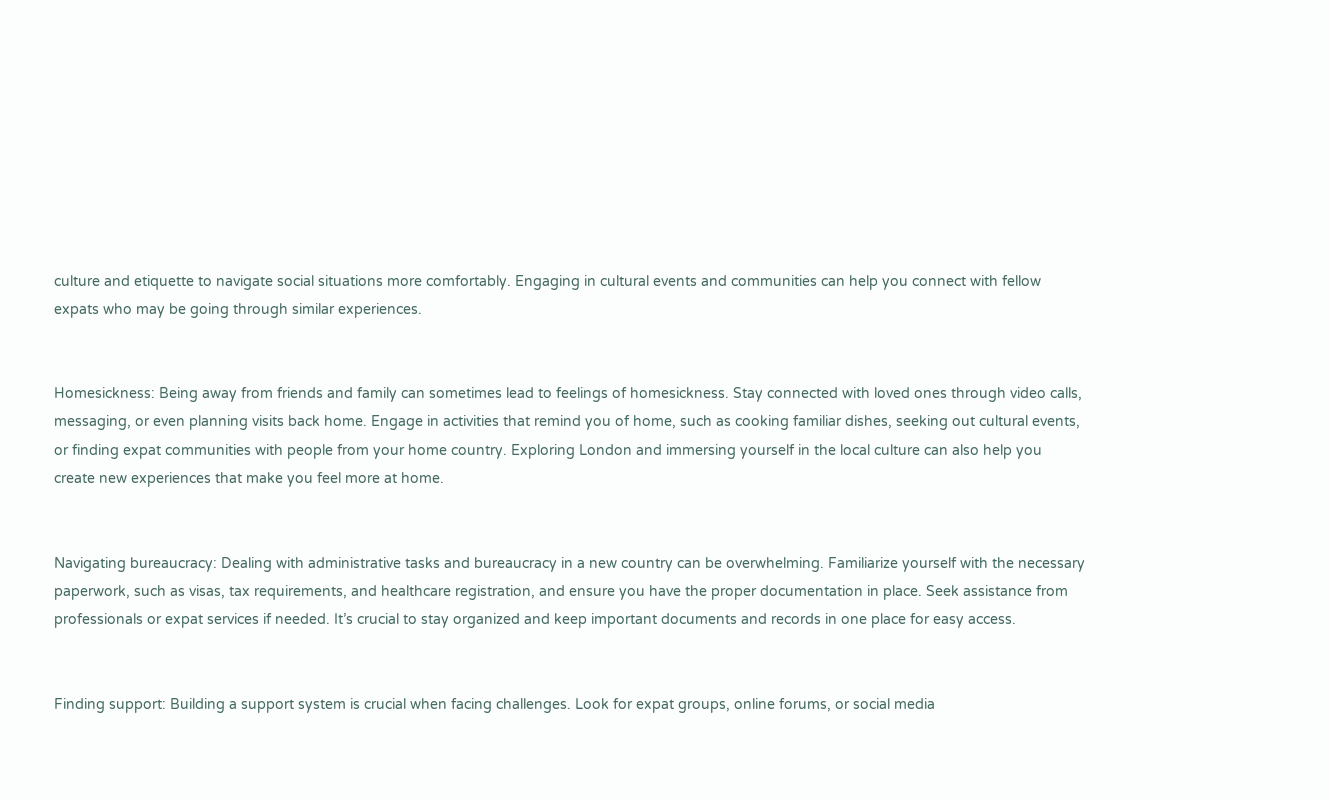culture and etiquette to navigate social situations more comfortably. Engaging in cultural events and communities can help you connect with fellow expats who may be going through similar experiences.


Homesickness: Being away from friends and family can sometimes lead to feelings of homesickness. Stay connected with loved ones through video calls, messaging, or even planning visits back home. Engage in activities that remind you of home, such as cooking familiar dishes, seeking out cultural events, or finding expat communities with people from your home country. Exploring London and immersing yourself in the local culture can also help you create new experiences that make you feel more at home.


Navigating bureaucracy: Dealing with administrative tasks and bureaucracy in a new country can be overwhelming. Familiarize yourself with the necessary paperwork, such as visas, tax requirements, and healthcare registration, and ensure you have the proper documentation in place. Seek assistance from professionals or expat services if needed. It’s crucial to stay organized and keep important documents and records in one place for easy access.


Finding support: Building a support system is crucial when facing challenges. Look for expat groups, online forums, or social media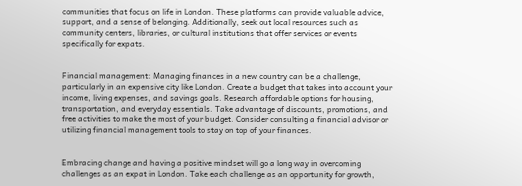communities that focus on life in London. These platforms can provide valuable advice, support, and a sense of belonging. Additionally, seek out local resources such as community centers, libraries, or cultural institutions that offer services or events specifically for expats.


Financial management: Managing finances in a new country can be a challenge, particularly in an expensive city like London. Create a budget that takes into account your income, living expenses, and savings goals. Research affordable options for housing, transportation, and everyday essentials. Take advantage of discounts, promotions, and free activities to make the most of your budget. Consider consulting a financial advisor or utilizing financial management tools to stay on top of your finances.


Embracing change and having a positive mindset will go a long way in overcoming challenges as an expat in London. Take each challenge as an opportunity for growth,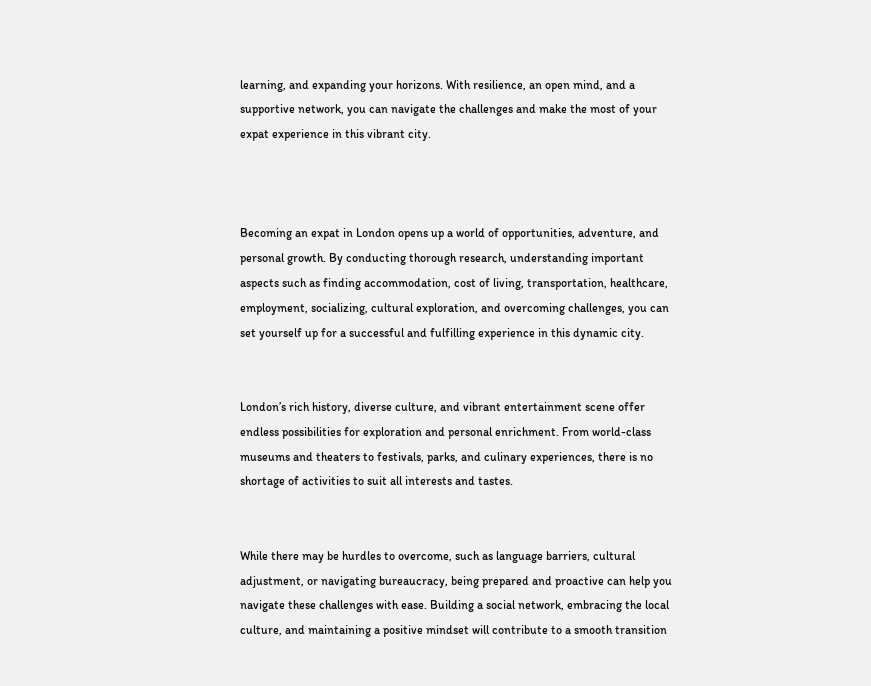learning, and expanding your horizons. With resilience, an open mind, and a supportive network, you can navigate the challenges and make the most of your expat experience in this vibrant city.



Becoming an expat in London opens up a world of opportunities, adventure, and personal growth. By conducting thorough research, understanding important aspects such as finding accommodation, cost of living, transportation, healthcare, employment, socializing, cultural exploration, and overcoming challenges, you can set yourself up for a successful and fulfilling experience in this dynamic city.


London’s rich history, diverse culture, and vibrant entertainment scene offer endless possibilities for exploration and personal enrichment. From world-class museums and theaters to festivals, parks, and culinary experiences, there is no shortage of activities to suit all interests and tastes.


While there may be hurdles to overcome, such as language barriers, cultural adjustment, or navigating bureaucracy, being prepared and proactive can help you navigate these challenges with ease. Building a social network, embracing the local culture, and maintaining a positive mindset will contribute to a smooth transition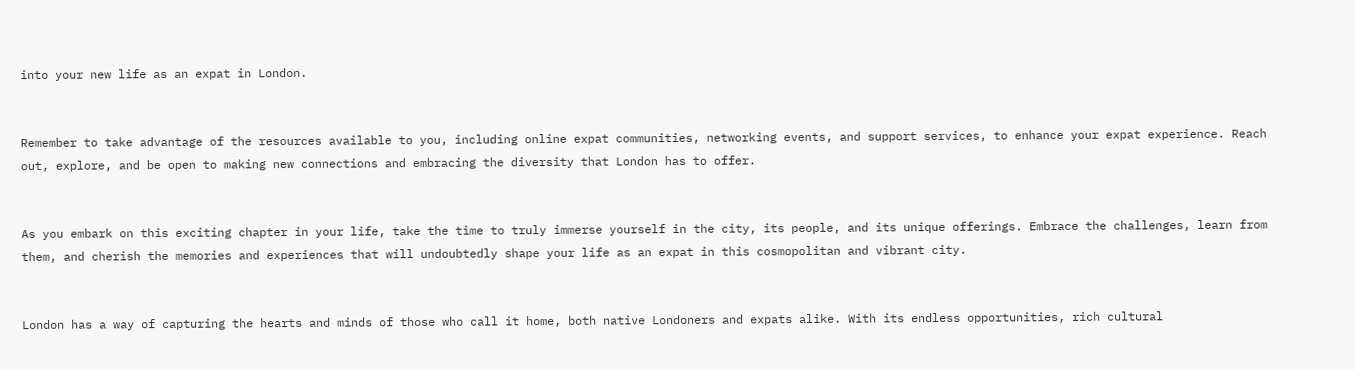into your new life as an expat in London.


Remember to take advantage of the resources available to you, including online expat communities, networking events, and support services, to enhance your expat experience. Reach out, explore, and be open to making new connections and embracing the diversity that London has to offer.


As you embark on this exciting chapter in your life, take the time to truly immerse yourself in the city, its people, and its unique offerings. Embrace the challenges, learn from them, and cherish the memories and experiences that will undoubtedly shape your life as an expat in this cosmopolitan and vibrant city.


London has a way of capturing the hearts and minds of those who call it home, both native Londoners and expats alike. With its endless opportunities, rich cultural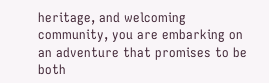heritage, and welcoming community, you are embarking on an adventure that promises to be both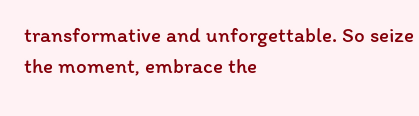transformative and unforgettable. So seize the moment, embrace the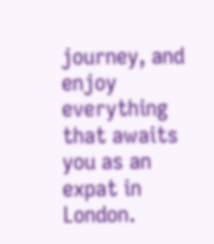journey, and enjoy everything that awaits you as an expat in London.